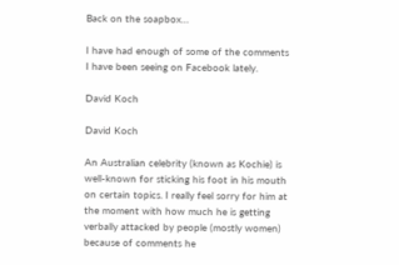Back on the soapbox…

I have had enough of some of the comments I have been seeing on Facebook lately.

David Koch

David Koch

An Australian celebrity (known as Kochie) is well-known for sticking his foot in his mouth on certain topics. I really feel sorry for him at the moment with how much he is getting verbally attacked by people (mostly women) because of comments he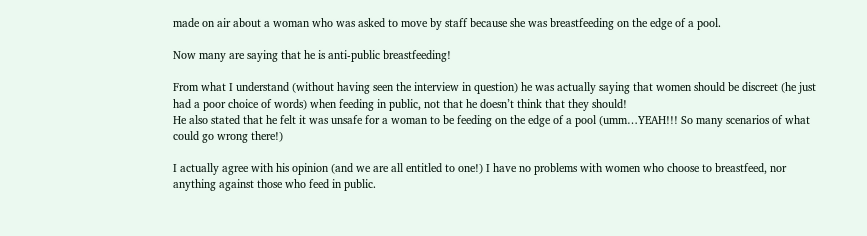made on air about a woman who was asked to move by staff because she was breastfeeding on the edge of a pool.

Now many are saying that he is anti-public breastfeeding!

From what I understand (without having seen the interview in question) he was actually saying that women should be discreet (he just had a poor choice of words) when feeding in public, not that he doesn’t think that they should!
He also stated that he felt it was unsafe for a woman to be feeding on the edge of a pool (umm…YEAH!!! So many scenarios of what could go wrong there!)

I actually agree with his opinion (and we are all entitled to one!) I have no problems with women who choose to breastfeed, nor anything against those who feed in public.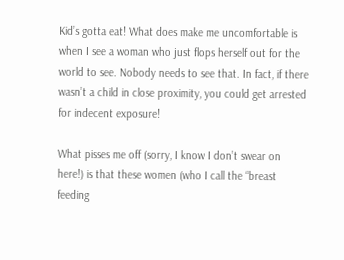Kid’s gotta eat! What does make me uncomfortable is when I see a woman who just flops herself out for the world to see. Nobody needs to see that. In fact, if there wasn’t a child in close proximity, you could get arrested for indecent exposure!

What pisses me off (sorry, I know I don’t swear on here!) is that these women (who I call the “breast feeding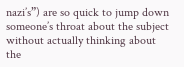nazi’s”) are so quick to jump down someone’s throat about the subject without actually thinking about the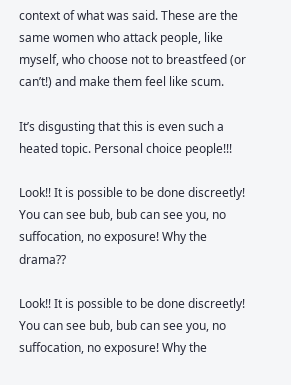context of what was said. These are the same women who attack people, like myself, who choose not to breastfeed (or can’t!) and make them feel like scum.

It’s disgusting that this is even such a heated topic. Personal choice people!!!

Look!! It is possible to be done discreetly! You can see bub, bub can see you, no suffocation, no exposure! Why the drama??

Look!! It is possible to be done discreetly! You can see bub, bub can see you, no suffocation, no exposure! Why the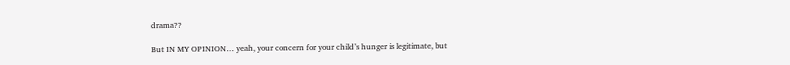drama??

But IN MY OPINION… yeah, your concern for your child’s hunger is legitimate, but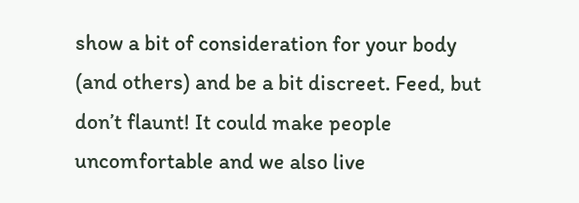show a bit of consideration for your body (and others) and be a bit discreet. Feed, but don’t flaunt! It could make people uncomfortable and we also live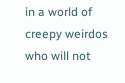in a world of creepy weirdos who will not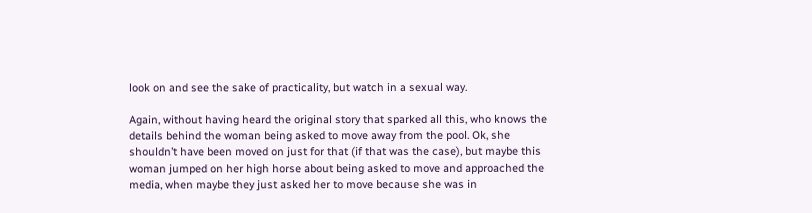look on and see the sake of practicality, but watch in a sexual way.

Again, without having heard the original story that sparked all this, who knows the details behind the woman being asked to move away from the pool. Ok, she shouldn’t have been moved on just for that (if that was the case), but maybe this woman jumped on her high horse about being asked to move and approached the media, when maybe they just asked her to move because she was in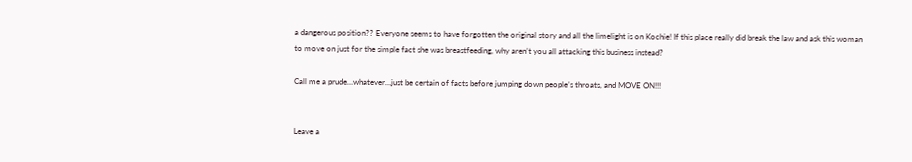a dangerous position?? Everyone seems to have forgotten the original story and all the limelight is on Kochie! If this place really did break the law and ask this woman to move on just for the simple fact she was breastfeeding, why aren’t you all attacking this business instead?

Call me a prude…whatever…just be certain of facts before jumping down people’s throats, and MOVE ON!!!


Leave a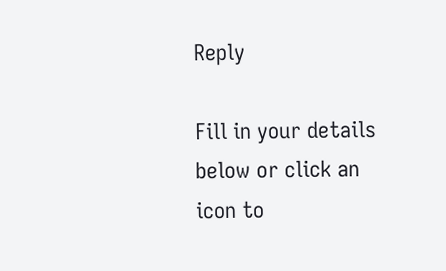Reply

Fill in your details below or click an icon to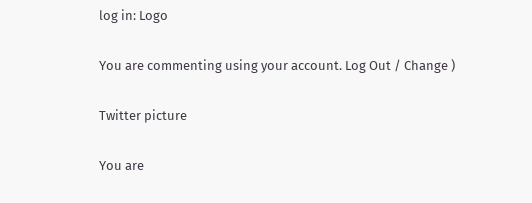log in: Logo

You are commenting using your account. Log Out / Change )

Twitter picture

You are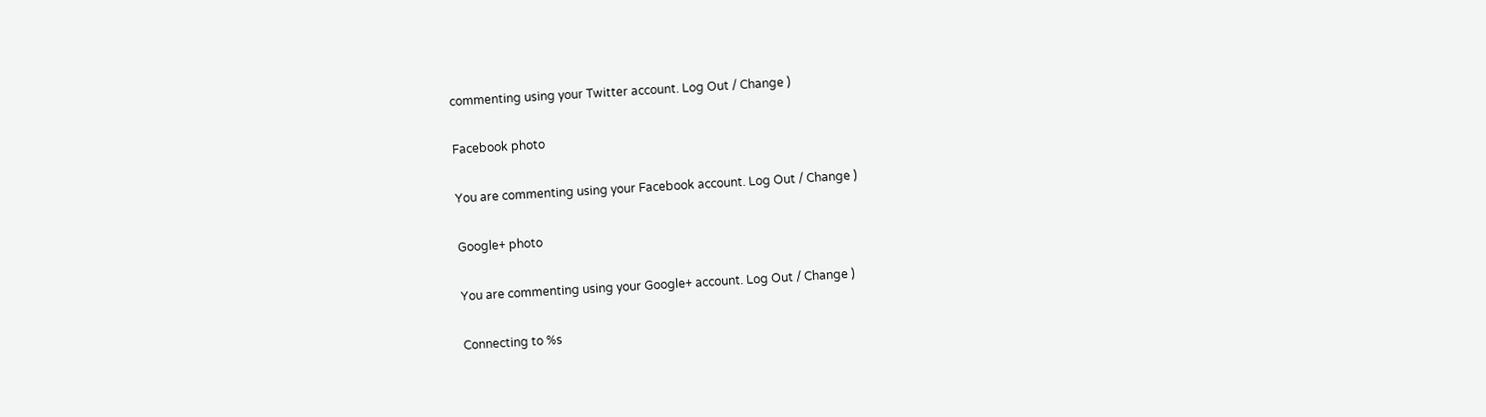commenting using your Twitter account. Log Out / Change )

Facebook photo

You are commenting using your Facebook account. Log Out / Change )

Google+ photo

You are commenting using your Google+ account. Log Out / Change )

Connecting to %s